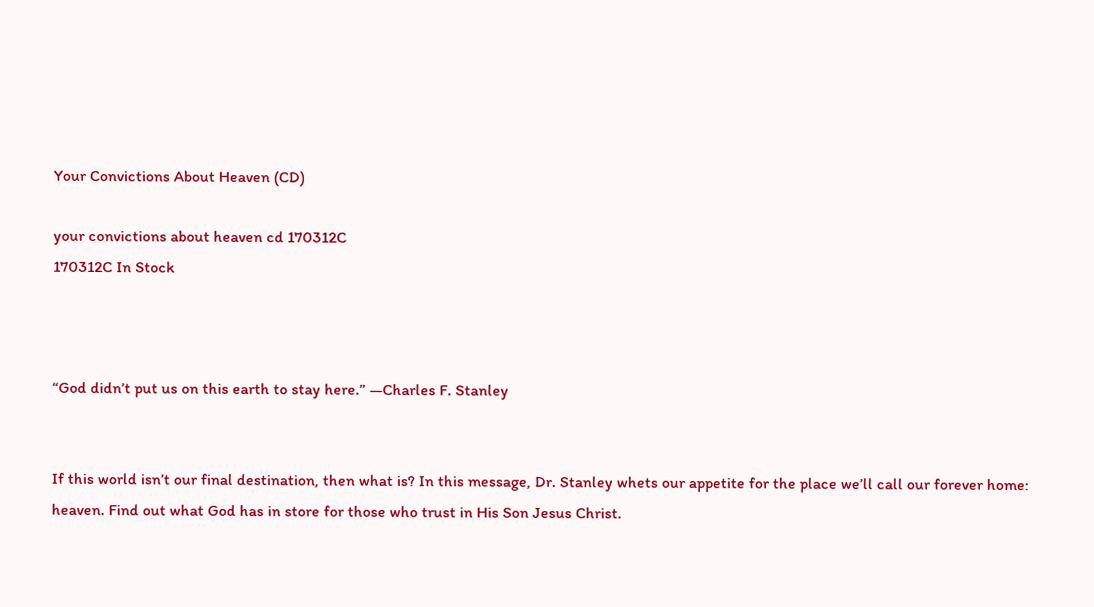Your Convictions About Heaven (CD)

your convictions about heaven cd 170312C
170312C In Stock



“God didn’t put us on this earth to stay here.” —Charles F. Stanley


If this world isn’t our final destination, then what is? In this message, Dr. Stanley whets our appetite for the place we’ll call our forever home: heaven. Find out what God has in store for those who trust in His Son Jesus Christ.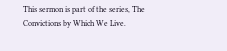This sermon is part of the series, The Convictions by Which We Live.